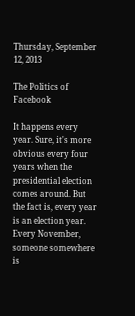Thursday, September 12, 2013

The Politics of Facebook

It happens every year. Sure, it's more obvious every four years when the presidential election comes around. But the fact is, every year is an election year. Every November, someone somewhere is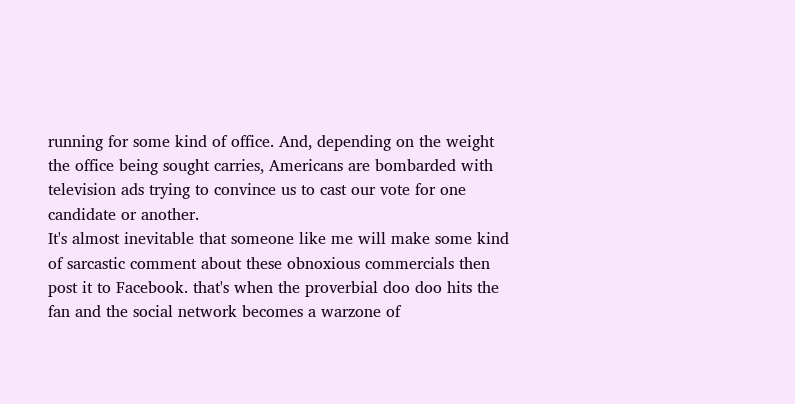running for some kind of office. And, depending on the weight the office being sought carries, Americans are bombarded with television ads trying to convince us to cast our vote for one candidate or another.
It's almost inevitable that someone like me will make some kind of sarcastic comment about these obnoxious commercials then post it to Facebook. that's when the proverbial doo doo hits the fan and the social network becomes a warzone of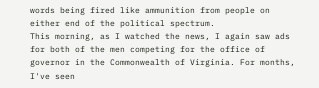words being fired like ammunition from people on either end of the political spectrum.
This morning, as I watched the news, I again saw ads for both of the men competing for the office of governor in the Commonwealth of Virginia. For months, I've seen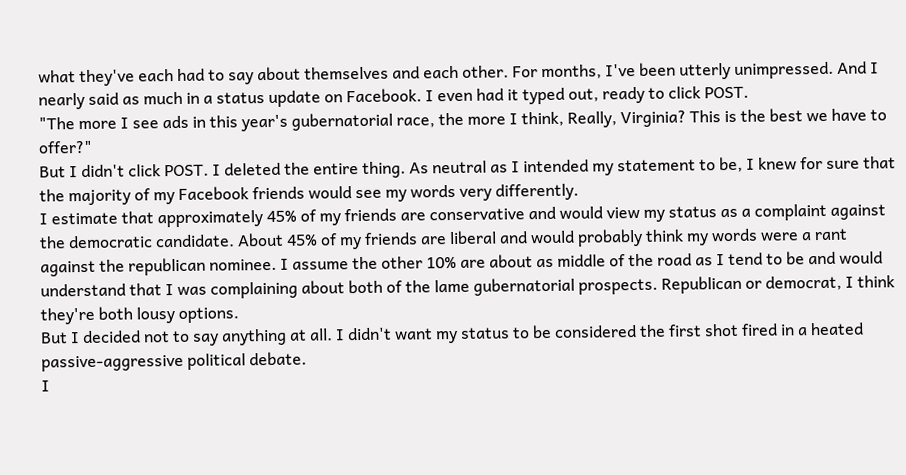what they've each had to say about themselves and each other. For months, I've been utterly unimpressed. And I nearly said as much in a status update on Facebook. I even had it typed out, ready to click POST.
"The more I see ads in this year's gubernatorial race, the more I think, Really, Virginia? This is the best we have to offer?"
But I didn't click POST. I deleted the entire thing. As neutral as I intended my statement to be, I knew for sure that the majority of my Facebook friends would see my words very differently.
I estimate that approximately 45% of my friends are conservative and would view my status as a complaint against the democratic candidate. About 45% of my friends are liberal and would probably think my words were a rant against the republican nominee. I assume the other 10% are about as middle of the road as I tend to be and would understand that I was complaining about both of the lame gubernatorial prospects. Republican or democrat, I think they're both lousy options.
But I decided not to say anything at all. I didn't want my status to be considered the first shot fired in a heated passive-aggressive political debate.
I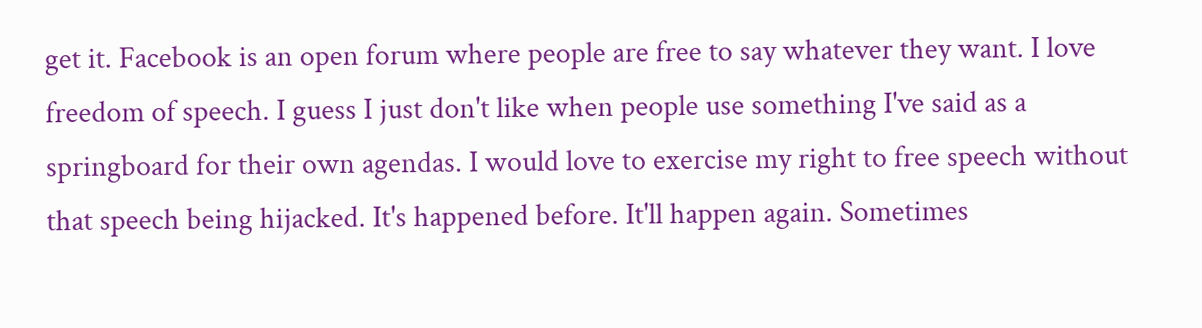get it. Facebook is an open forum where people are free to say whatever they want. I love freedom of speech. I guess I just don't like when people use something I've said as a springboard for their own agendas. I would love to exercise my right to free speech without that speech being hijacked. It's happened before. It'll happen again. Sometimes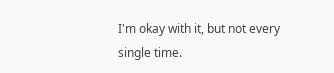I'm okay with it, but not every single time.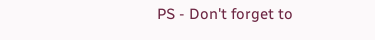PS - Don't forget to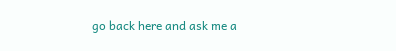go back here and ask me a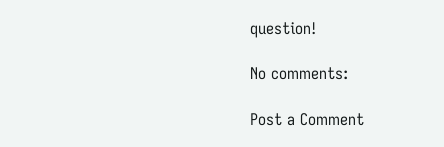question!

No comments:

Post a Comment